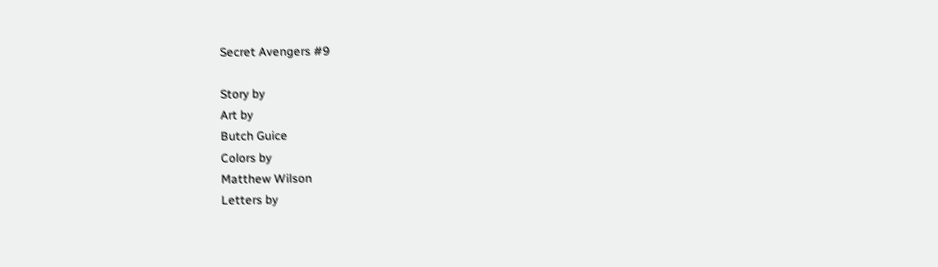Secret Avengers #9

Story by
Art by
Butch Guice
Colors by
Matthew Wilson
Letters by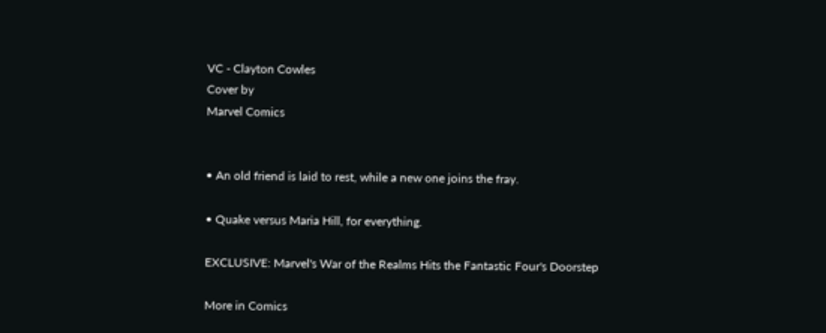VC - Clayton Cowles
Cover by
Marvel Comics


• An old friend is laid to rest, while a new one joins the fray.

• Quake versus Maria Hill, for everything.

EXCLUSIVE: Marvel's War of the Realms Hits the Fantastic Four's Doorstep

More in Comics